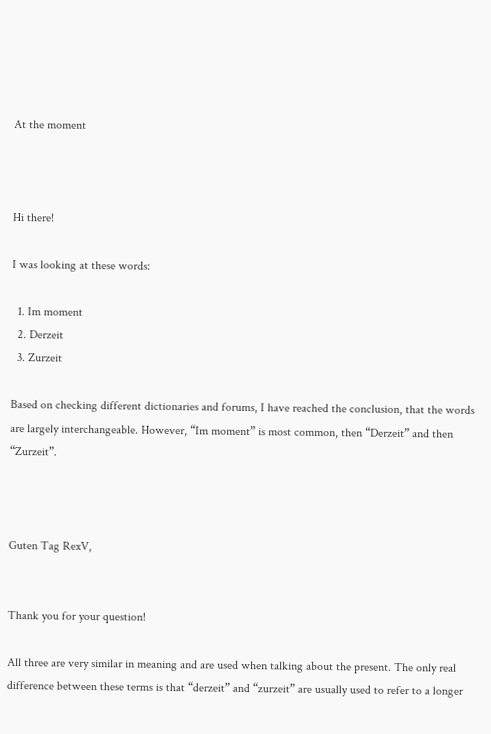At the moment



Hi there!

I was looking at these words:

  1. Im moment
  2. Derzeit
  3. Zurzeit

Based on checking different dictionaries and forums, I have reached the conclusion, that the words are largely interchangeable. However, “Im moment” is most common, then “Derzeit” and then “Zurzeit”.



Guten Tag RexV,


Thank you for your question!

All three are very similar in meaning and are used when talking about the present. The only real difference between these terms is that “derzeit” and “zurzeit” are usually used to refer to a longer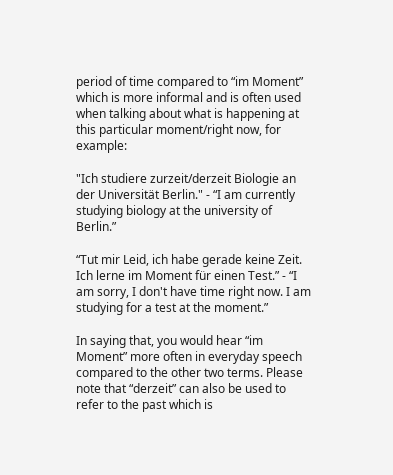period of time compared to “im Moment” which is more informal and is often used when talking about what is happening at this particular moment/right now, for example:

"Ich studiere zurzeit/derzeit Biologie an der Universität Berlin." - “I am currently studying biology at the university of Berlin.”

“Tut mir Leid, ich habe gerade keine Zeit. Ich lerne im Moment für einen Test.” - “I am sorry, I don't have time right now. I am studying for a test at the moment.”

In saying that, you would hear “im Moment” more often in everyday speech compared to the other two terms. Please note that “derzeit” can also be used to refer to the past which is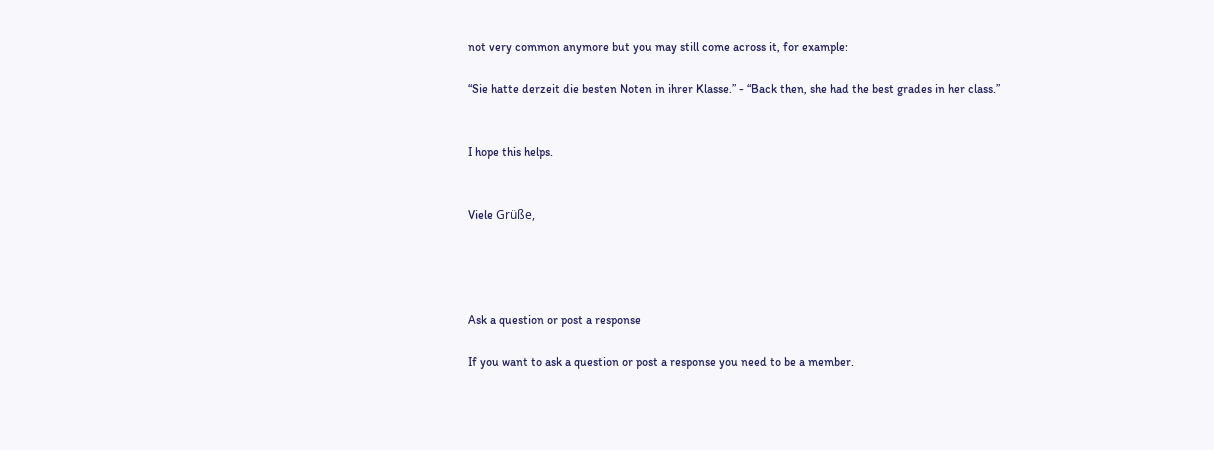not very common anymore but you may still come across it, for example:

“Sie hatte derzeit die besten Noten in ihrer Klasse.” - “Back then, she had the best grades in her class.”


I hope this helps.


Viele Grüße,




Ask a question or post a response

If you want to ask a question or post a response you need to be a member.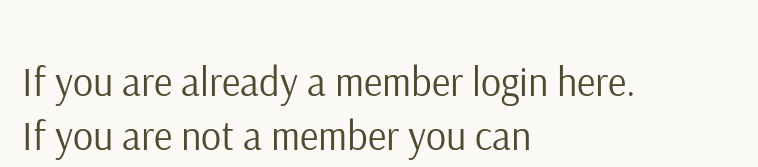If you are already a member login here.
If you are not a member you can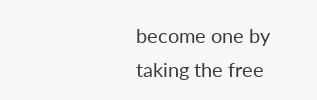become one by taking the free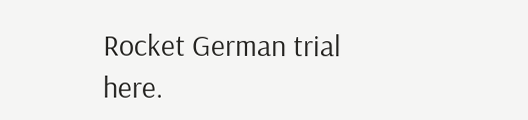Rocket German trial here.